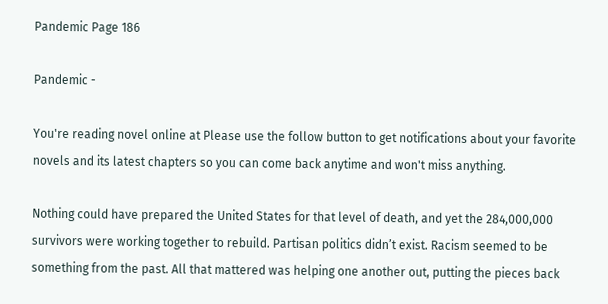Pandemic Page 186

Pandemic -

You're reading novel online at Please use the follow button to get notifications about your favorite novels and its latest chapters so you can come back anytime and won't miss anything.

Nothing could have prepared the United States for that level of death, and yet the 284,000,000 survivors were working together to rebuild. Partisan politics didn’t exist. Racism seemed to be something from the past. All that mattered was helping one another out, putting the pieces back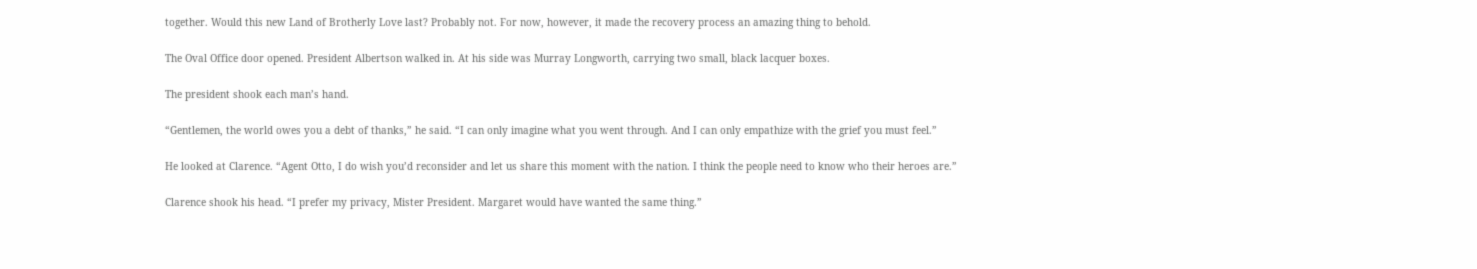together. Would this new Land of Brotherly Love last? Probably not. For now, however, it made the recovery process an amazing thing to behold.

The Oval Office door opened. President Albertson walked in. At his side was Murray Longworth, carrying two small, black lacquer boxes.

The president shook each man’s hand.

“Gentlemen, the world owes you a debt of thanks,” he said. “I can only imagine what you went through. And I can only empathize with the grief you must feel.”

He looked at Clarence. “Agent Otto, I do wish you’d reconsider and let us share this moment with the nation. I think the people need to know who their heroes are.”

Clarence shook his head. “I prefer my privacy, Mister President. Margaret would have wanted the same thing.”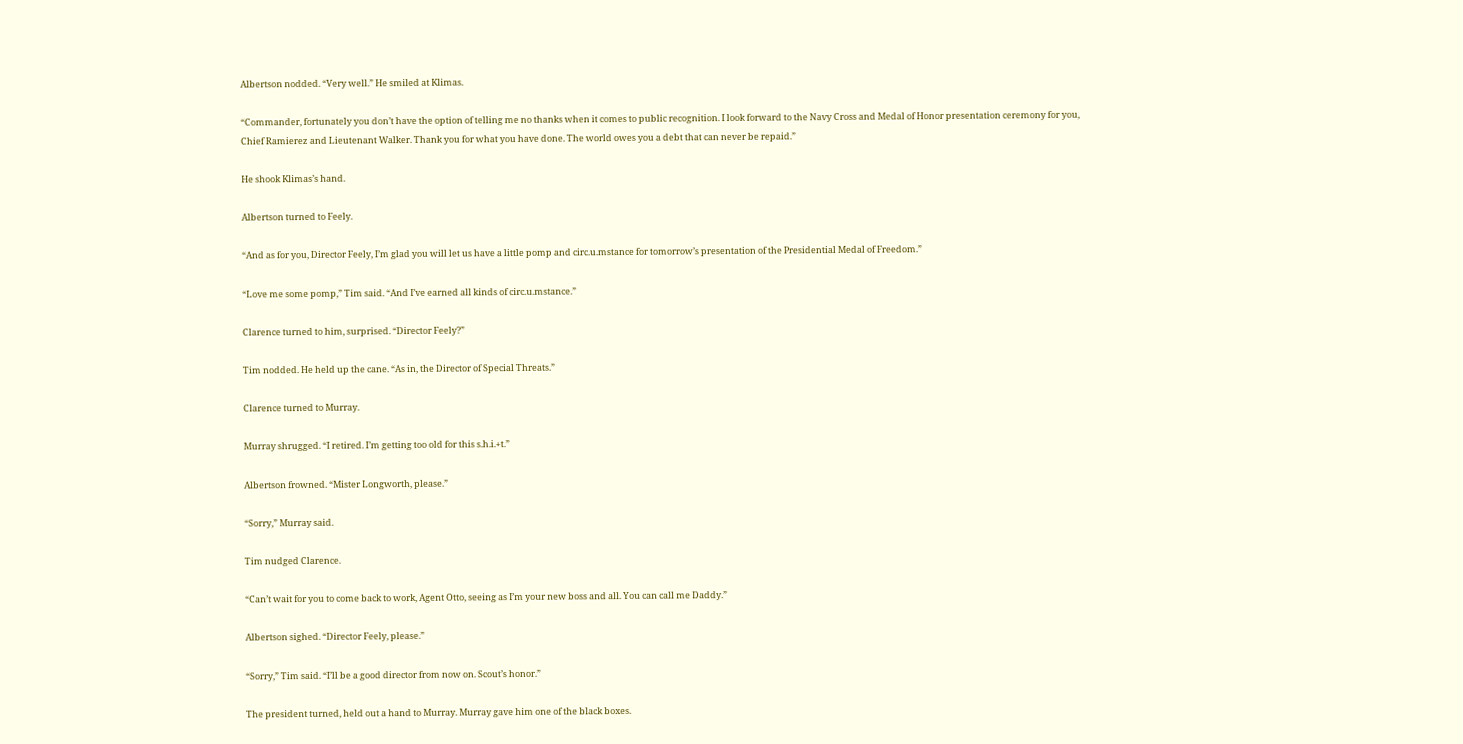Albertson nodded. “Very well.” He smiled at Klimas.

“Commander, fortunately you don’t have the option of telling me no thanks when it comes to public recognition. I look forward to the Navy Cross and Medal of Honor presentation ceremony for you, Chief Ramierez and Lieutenant Walker. Thank you for what you have done. The world owes you a debt that can never be repaid.”

He shook Klimas’s hand.

Albertson turned to Feely.

“And as for you, Director Feely, I’m glad you will let us have a little pomp and circ.u.mstance for tomorrow’s presentation of the Presidential Medal of Freedom.”

“Love me some pomp,” Tim said. “And I’ve earned all kinds of circ.u.mstance.”

Clarence turned to him, surprised. “Director Feely?”

Tim nodded. He held up the cane. “As in, the Director of Special Threats.”

Clarence turned to Murray.

Murray shrugged. “I retired. I’m getting too old for this s.h.i.+t.”

Albertson frowned. “Mister Longworth, please.”

“Sorry,” Murray said.

Tim nudged Clarence.

“Can’t wait for you to come back to work, Agent Otto, seeing as I’m your new boss and all. You can call me Daddy.”

Albertson sighed. “Director Feely, please.”

“Sorry,” Tim said. “I’ll be a good director from now on. Scout’s honor.”

The president turned, held out a hand to Murray. Murray gave him one of the black boxes.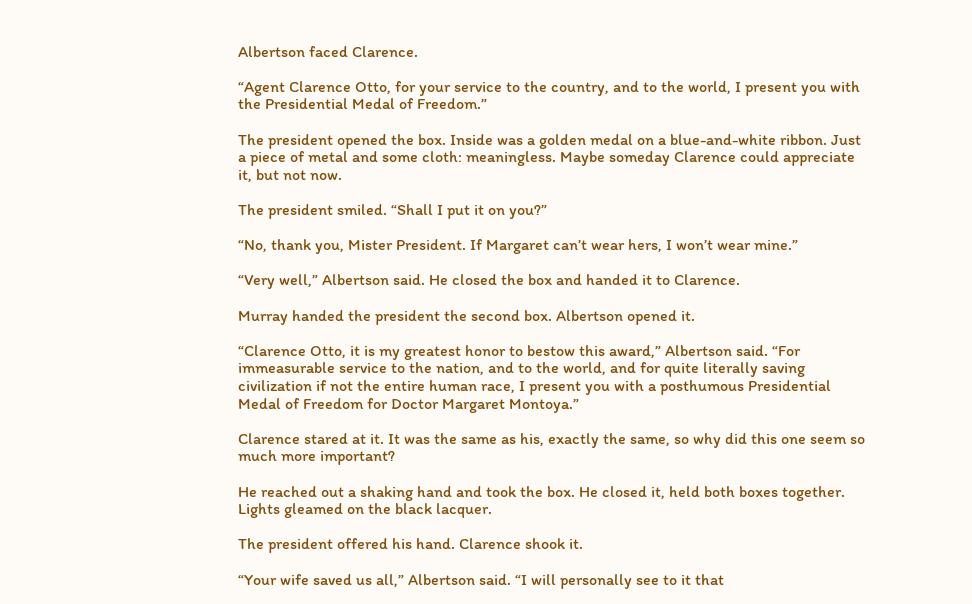Albertson faced Clarence.

“Agent Clarence Otto, for your service to the country, and to the world, I present you with the Presidential Medal of Freedom.”

The president opened the box. Inside was a golden medal on a blue-and-white ribbon. Just a piece of metal and some cloth: meaningless. Maybe someday Clarence could appreciate it, but not now.

The president smiled. “Shall I put it on you?”

“No, thank you, Mister President. If Margaret can’t wear hers, I won’t wear mine.”

“Very well,” Albertson said. He closed the box and handed it to Clarence.

Murray handed the president the second box. Albertson opened it.

“Clarence Otto, it is my greatest honor to bestow this award,” Albertson said. “For immeasurable service to the nation, and to the world, and for quite literally saving civilization if not the entire human race, I present you with a posthumous Presidential Medal of Freedom for Doctor Margaret Montoya.”

Clarence stared at it. It was the same as his, exactly the same, so why did this one seem so much more important?

He reached out a shaking hand and took the box. He closed it, held both boxes together. Lights gleamed on the black lacquer.

The president offered his hand. Clarence shook it.

“Your wife saved us all,” Albertson said. “I will personally see to it that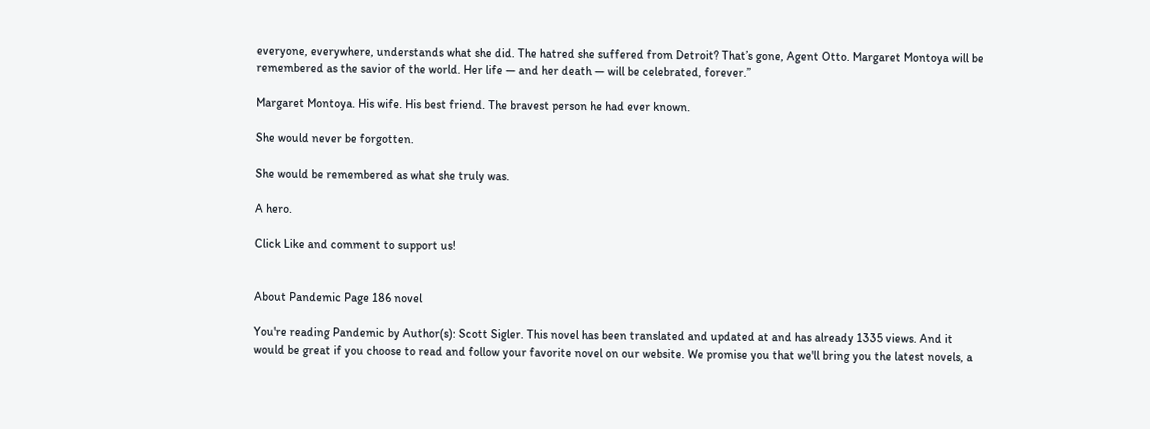everyone, everywhere, understands what she did. The hatred she suffered from Detroit? That’s gone, Agent Otto. Margaret Montoya will be remembered as the savior of the world. Her life — and her death — will be celebrated, forever.”

Margaret Montoya. His wife. His best friend. The bravest person he had ever known.

She would never be forgotten.

She would be remembered as what she truly was.

A hero.

Click Like and comment to support us!


About Pandemic Page 186 novel

You're reading Pandemic by Author(s): Scott Sigler. This novel has been translated and updated at and has already 1335 views. And it would be great if you choose to read and follow your favorite novel on our website. We promise you that we'll bring you the latest novels, a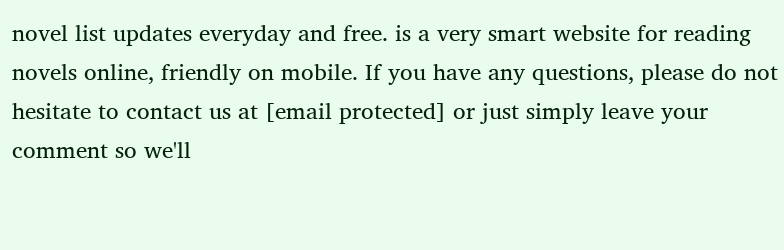novel list updates everyday and free. is a very smart website for reading novels online, friendly on mobile. If you have any questions, please do not hesitate to contact us at [email protected] or just simply leave your comment so we'll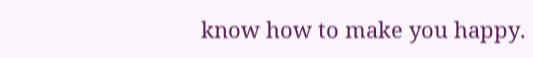know how to make you happy.